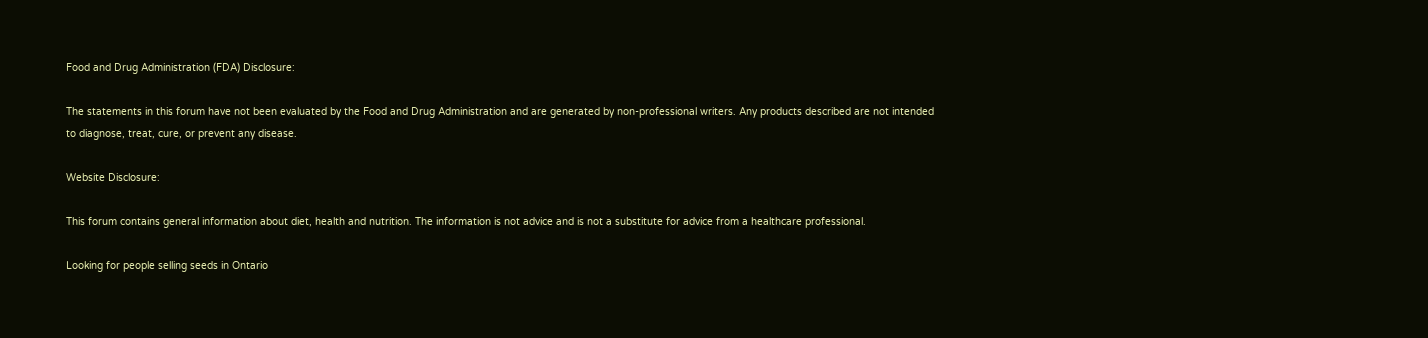Food and Drug Administration (FDA) Disclosure:

The statements in this forum have not been evaluated by the Food and Drug Administration and are generated by non-professional writers. Any products described are not intended to diagnose, treat, cure, or prevent any disease.

Website Disclosure:

This forum contains general information about diet, health and nutrition. The information is not advice and is not a substitute for advice from a healthcare professional.

Looking for people selling seeds in Ontario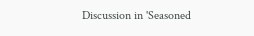Discussion in 'Seasoned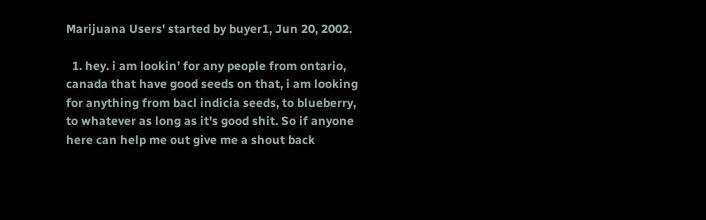Marijuana Users' started by buyer1, Jun 20, 2002.

  1. hey. i am lookin' for any people from ontario, canada that have good seeds on that, i am looking for anything from bacl indicia seeds, to blueberry, to whatever as long as it's good shit. So if anyone here can help me out give me a shout back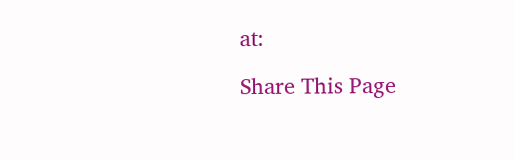at:

Share This Page